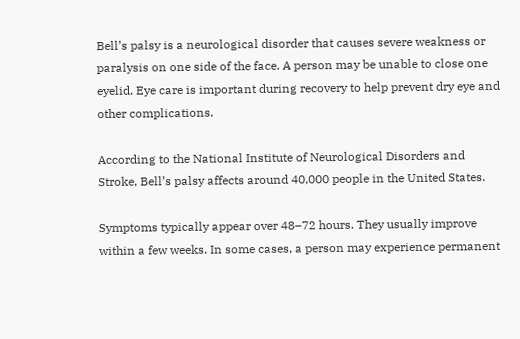Bell’s palsy is a neurological disorder that causes severe weakness or paralysis on one side of the face. A person may be unable to close one eyelid. Eye care is important during recovery to help prevent dry eye and other complications.

According to the National Institute of Neurological Disorders and Stroke, Bell’s palsy affects around 40,000 people in the United States.

Symptoms typically appear over 48–72 hours. They usually improve within a few weeks. In some cases, a person may experience permanent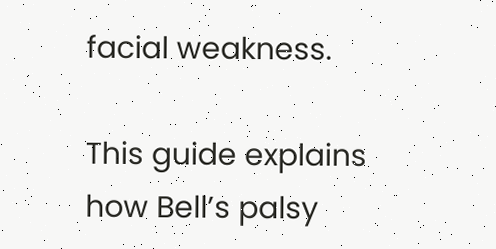facial weakness.

This guide explains how Bell’s palsy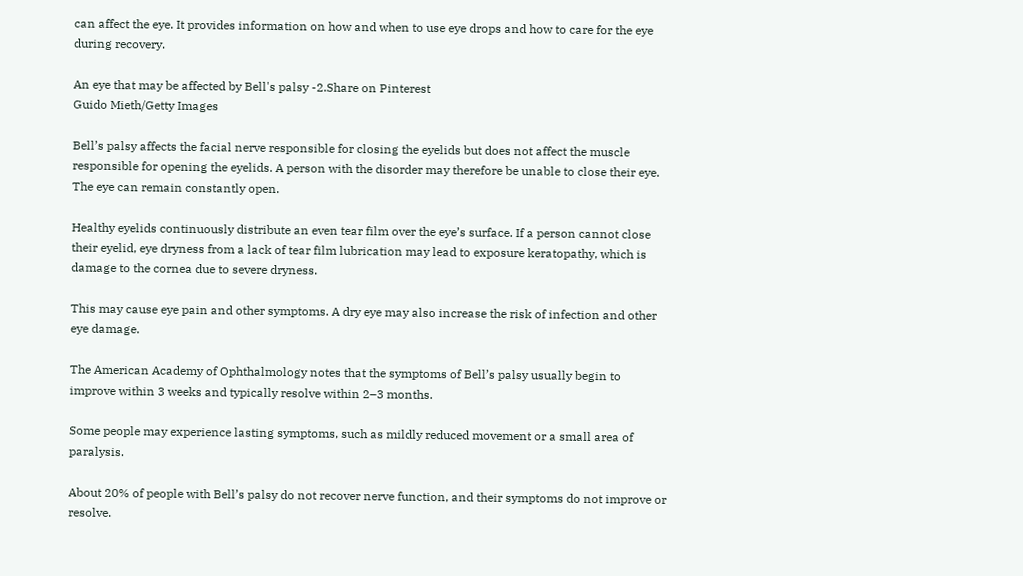can affect the eye. It provides information on how and when to use eye drops and how to care for the eye during recovery.

An eye that may be affected by Bell's palsy -2.Share on Pinterest
Guido Mieth/Getty Images

Bell’s palsy affects the facial nerve responsible for closing the eyelids but does not affect the muscle responsible for opening the eyelids. A person with the disorder may therefore be unable to close their eye. The eye can remain constantly open.

Healthy eyelids continuously distribute an even tear film over the eye’s surface. If a person cannot close their eyelid, eye dryness from a lack of tear film lubrication may lead to exposure keratopathy, which is damage to the cornea due to severe dryness.

This may cause eye pain and other symptoms. A dry eye may also increase the risk of infection and other eye damage.

The American Academy of Ophthalmology notes that the symptoms of Bell’s palsy usually begin to improve within 3 weeks and typically resolve within 2–3 months.

Some people may experience lasting symptoms, such as mildly reduced movement or a small area of paralysis.

About 20% of people with Bell’s palsy do not recover nerve function, and their symptoms do not improve or resolve.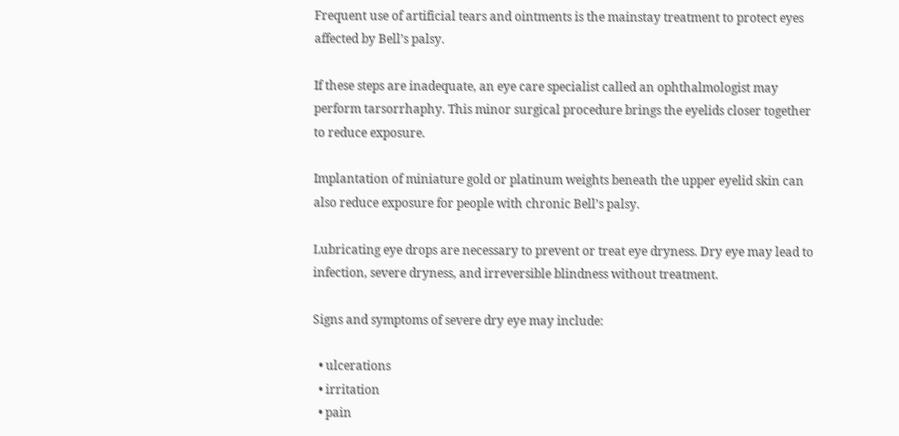Frequent use of artificial tears and ointments is the mainstay treatment to protect eyes affected by Bell’s palsy.

If these steps are inadequate, an eye care specialist called an ophthalmologist may perform tarsorrhaphy. This minor surgical procedure brings the eyelids closer together to reduce exposure.

Implantation of miniature gold or platinum weights beneath the upper eyelid skin can also reduce exposure for people with chronic Bell’s palsy.

Lubricating eye drops are necessary to prevent or treat eye dryness. Dry eye may lead to infection, severe dryness, and irreversible blindness without treatment.

Signs and symptoms of severe dry eye may include:

  • ulcerations
  • irritation
  • pain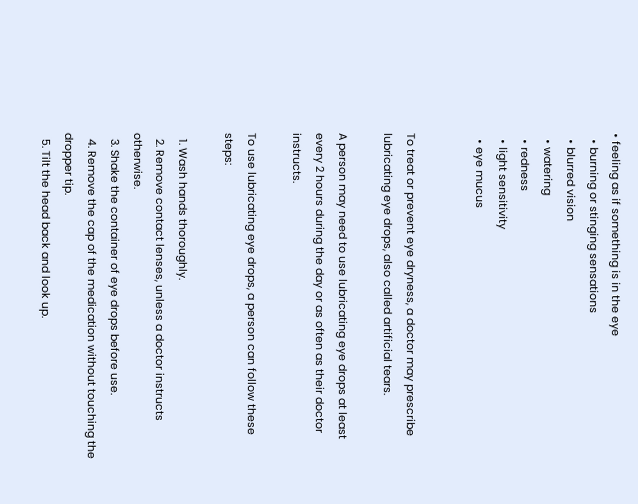• feeling as if something is in the eye
  • burning or stinging sensations
  • blurred vision
  • watering
  • redness
  • light sensitivity
  • eye mucus


To treat or prevent eye dryness, a doctor may prescribe lubricating eye drops, also called artificial tears.

A person may need to use lubricating eye drops at least every 2 hours during the day or as often as their doctor instructs.

To use lubricating eye drops, a person can follow these steps:

  1. Wash hands thoroughly.
  2. Remove contact lenses, unless a doctor instructs otherwise.
  3. Shake the container of eye drops before use.
  4. Remove the cap of the medication without touching the dropper tip.
  5. Tilt the head back and look up.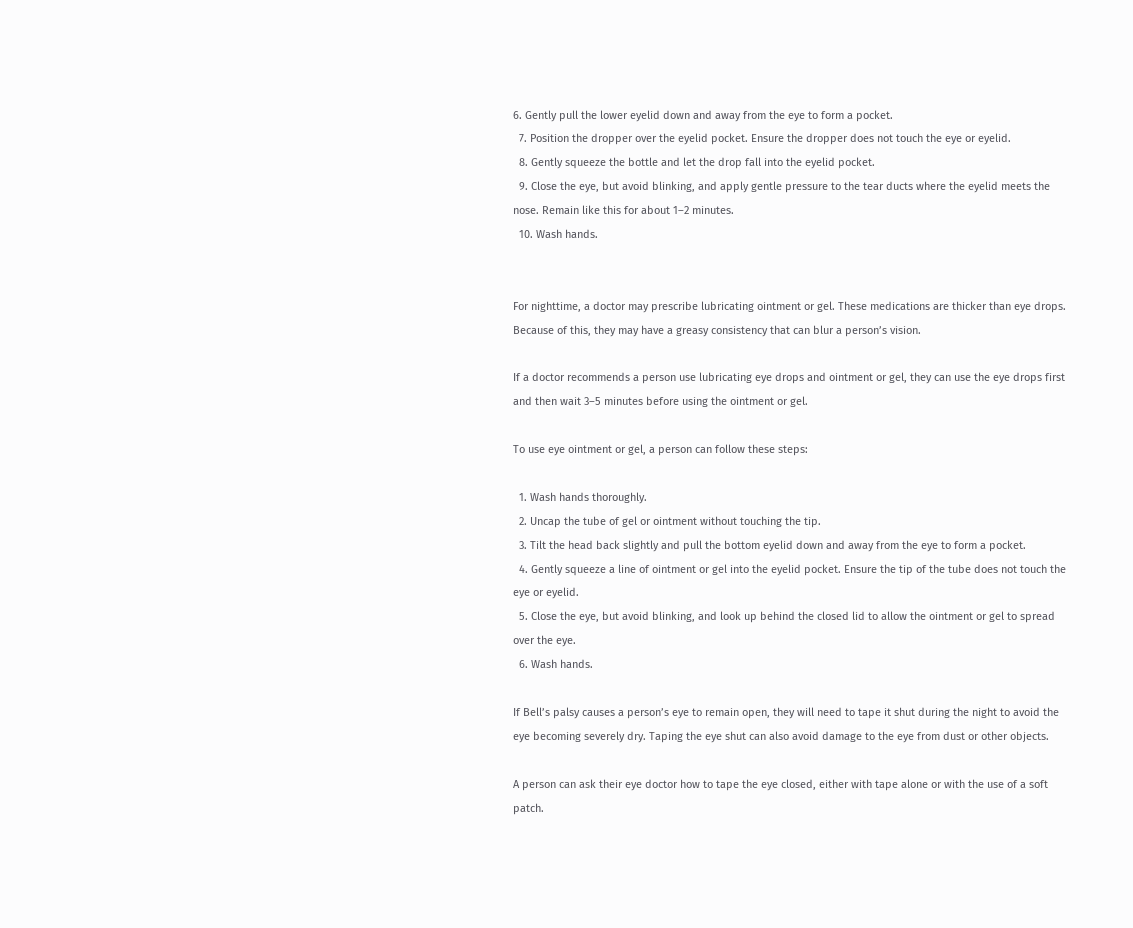6. Gently pull the lower eyelid down and away from the eye to form a pocket.
  7. Position the dropper over the eyelid pocket. Ensure the dropper does not touch the eye or eyelid.
  8. Gently squeeze the bottle and let the drop fall into the eyelid pocket.
  9. Close the eye, but avoid blinking, and apply gentle pressure to the tear ducts where the eyelid meets the nose. Remain like this for about 1–2 minutes.
  10. Wash hands.


For nighttime, a doctor may prescribe lubricating ointment or gel. These medications are thicker than eye drops. Because of this, they may have a greasy consistency that can blur a person’s vision.

If a doctor recommends a person use lubricating eye drops and ointment or gel, they can use the eye drops first and then wait 3–5 minutes before using the ointment or gel.

To use eye ointment or gel, a person can follow these steps:

  1. Wash hands thoroughly.
  2. Uncap the tube of gel or ointment without touching the tip.
  3. Tilt the head back slightly and pull the bottom eyelid down and away from the eye to form a pocket.
  4. Gently squeeze a line of ointment or gel into the eyelid pocket. Ensure the tip of the tube does not touch the eye or eyelid.
  5. Close the eye, but avoid blinking, and look up behind the closed lid to allow the ointment or gel to spread over the eye.
  6. Wash hands.

If Bell’s palsy causes a person’s eye to remain open, they will need to tape it shut during the night to avoid the eye becoming severely dry. Taping the eye shut can also avoid damage to the eye from dust or other objects.

A person can ask their eye doctor how to tape the eye closed, either with tape alone or with the use of a soft patch.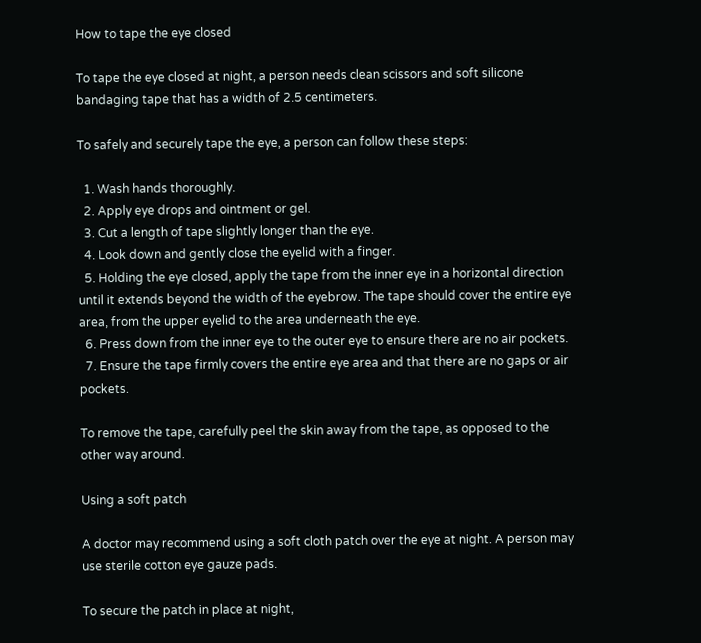How to tape the eye closed

To tape the eye closed at night, a person needs clean scissors and soft silicone bandaging tape that has a width of 2.5 centimeters.

To safely and securely tape the eye, a person can follow these steps:

  1. Wash hands thoroughly.
  2. Apply eye drops and ointment or gel.
  3. Cut a length of tape slightly longer than the eye.
  4. Look down and gently close the eyelid with a finger.
  5. Holding the eye closed, apply the tape from the inner eye in a horizontal direction until it extends beyond the width of the eyebrow. The tape should cover the entire eye area, from the upper eyelid to the area underneath the eye.
  6. Press down from the inner eye to the outer eye to ensure there are no air pockets.
  7. Ensure the tape firmly covers the entire eye area and that there are no gaps or air pockets.

To remove the tape, carefully peel the skin away from the tape, as opposed to the other way around.

Using a soft patch

A doctor may recommend using a soft cloth patch over the eye at night. A person may use sterile cotton eye gauze pads.

To secure the patch in place at night,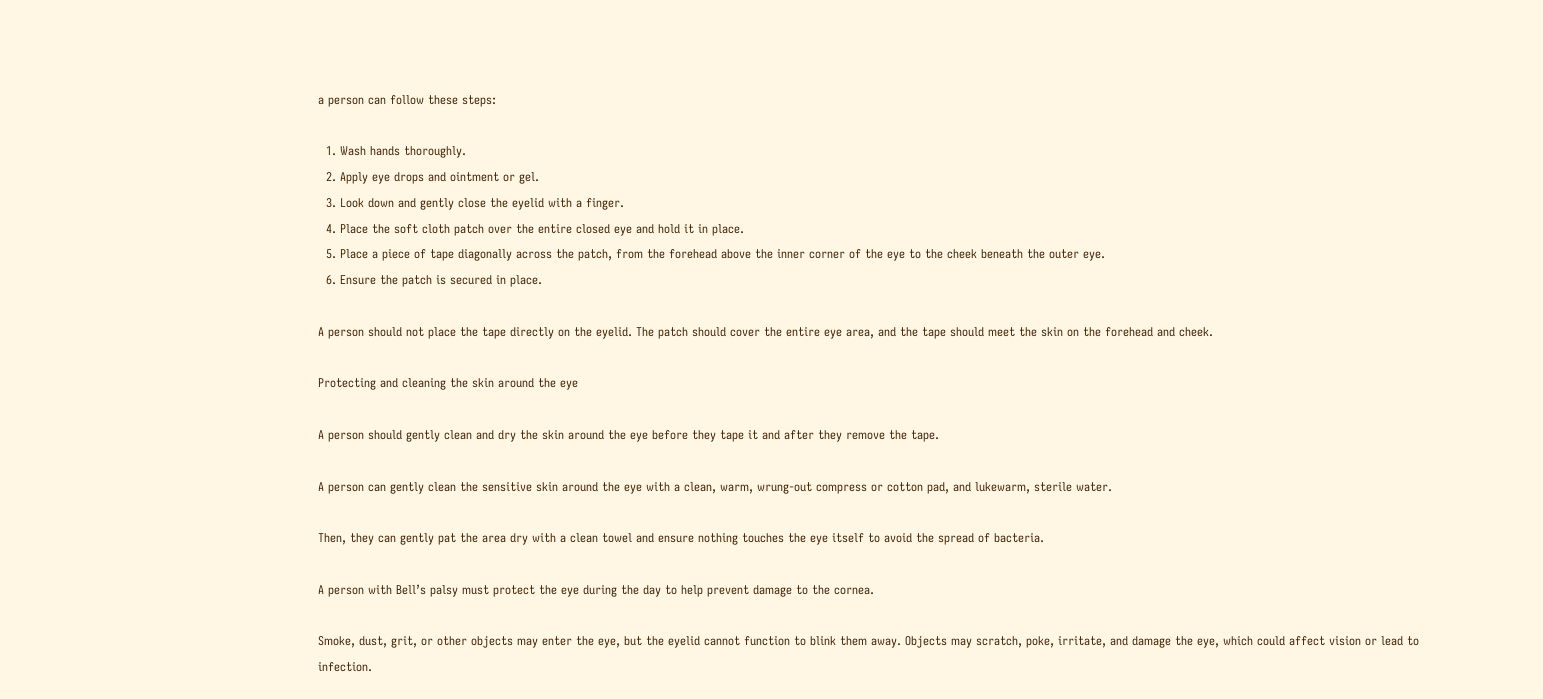a person can follow these steps:

  1. Wash hands thoroughly.
  2. Apply eye drops and ointment or gel.
  3. Look down and gently close the eyelid with a finger.
  4. Place the soft cloth patch over the entire closed eye and hold it in place.
  5. Place a piece of tape diagonally across the patch, from the forehead above the inner corner of the eye to the cheek beneath the outer eye.
  6. Ensure the patch is secured in place.

A person should not place the tape directly on the eyelid. The patch should cover the entire eye area, and the tape should meet the skin on the forehead and cheek.

Protecting and cleaning the skin around the eye

A person should gently clean and dry the skin around the eye before they tape it and after they remove the tape.

A person can gently clean the sensitive skin around the eye with a clean, warm, wrung-out compress or cotton pad, and lukewarm, sterile water.

Then, they can gently pat the area dry with a clean towel and ensure nothing touches the eye itself to avoid the spread of bacteria.

A person with Bell’s palsy must protect the eye during the day to help prevent damage to the cornea.

Smoke, dust, grit, or other objects may enter the eye, but the eyelid cannot function to blink them away. Objects may scratch, poke, irritate, and damage the eye, which could affect vision or lead to infection.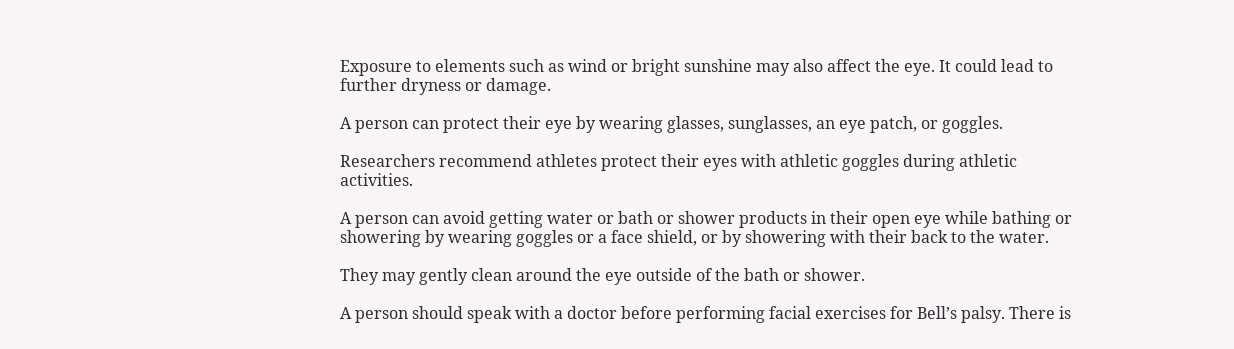Exposure to elements such as wind or bright sunshine may also affect the eye. It could lead to further dryness or damage.

A person can protect their eye by wearing glasses, sunglasses, an eye patch, or goggles.

Researchers recommend athletes protect their eyes with athletic goggles during athletic activities.

A person can avoid getting water or bath or shower products in their open eye while bathing or showering by wearing goggles or a face shield, or by showering with their back to the water.

They may gently clean around the eye outside of the bath or shower.

A person should speak with a doctor before performing facial exercises for Bell’s palsy. There is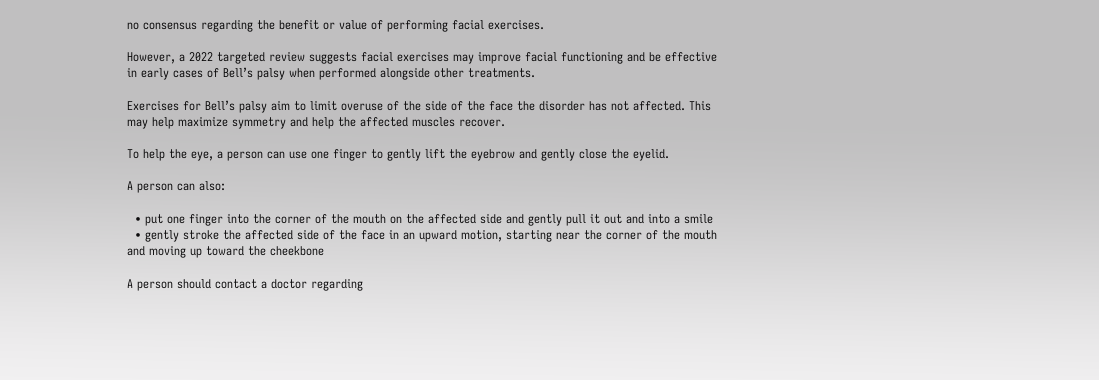no consensus regarding the benefit or value of performing facial exercises.

However, a 2022 targeted review suggests facial exercises may improve facial functioning and be effective in early cases of Bell’s palsy when performed alongside other treatments.

Exercises for Bell’s palsy aim to limit overuse of the side of the face the disorder has not affected. This may help maximize symmetry and help the affected muscles recover.

To help the eye, a person can use one finger to gently lift the eyebrow and gently close the eyelid.

A person can also:

  • put one finger into the corner of the mouth on the affected side and gently pull it out and into a smile
  • gently stroke the affected side of the face in an upward motion, starting near the corner of the mouth and moving up toward the cheekbone

A person should contact a doctor regarding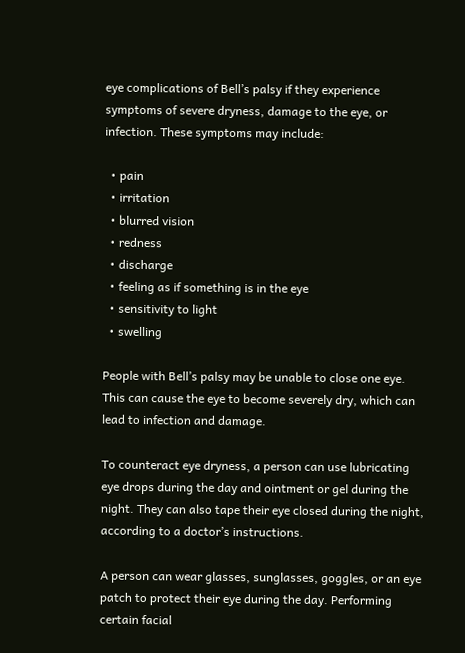eye complications of Bell’s palsy if they experience symptoms of severe dryness, damage to the eye, or infection. These symptoms may include:

  • pain
  • irritation
  • blurred vision
  • redness
  • discharge
  • feeling as if something is in the eye
  • sensitivity to light
  • swelling

People with Bell’s palsy may be unable to close one eye. This can cause the eye to become severely dry, which can lead to infection and damage.

To counteract eye dryness, a person can use lubricating eye drops during the day and ointment or gel during the night. They can also tape their eye closed during the night, according to a doctor’s instructions.

A person can wear glasses, sunglasses, goggles, or an eye patch to protect their eye during the day. Performing certain facial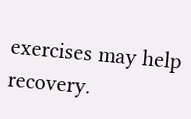exercises may help recovery.